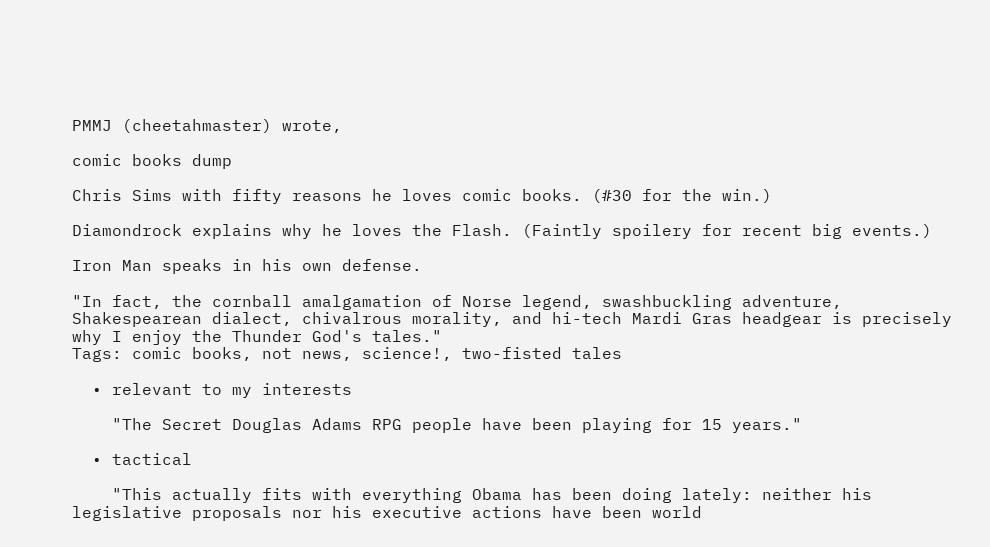PMMJ (cheetahmaster) wrote,

comic books dump

Chris Sims with fifty reasons he loves comic books. (#30 for the win.)

Diamondrock explains why he loves the Flash. (Faintly spoilery for recent big events.)

Iron Man speaks in his own defense.

"In fact, the cornball amalgamation of Norse legend, swashbuckling adventure, Shakespearean dialect, chivalrous morality, and hi-tech Mardi Gras headgear is precisely why I enjoy the Thunder God's tales."
Tags: comic books, not news, science!, two-fisted tales

  • relevant to my interests

    "The Secret Douglas Adams RPG people have been playing for 15 years."

  • tactical

    "This actually fits with everything Obama has been doing lately: neither his legislative proposals nor his executive actions have been world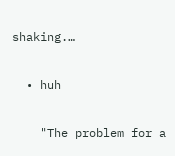shaking.…

  • huh

    "The problem for a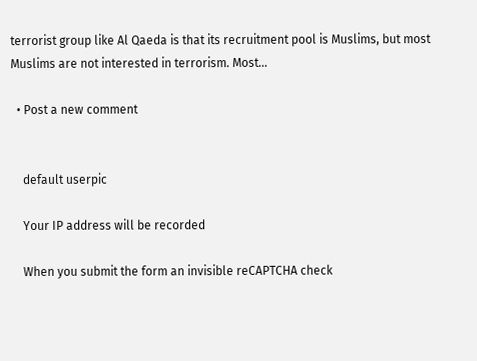terrorist group like Al Qaeda is that its recruitment pool is Muslims, but most Muslims are not interested in terrorism. Most…

  • Post a new comment


    default userpic

    Your IP address will be recorded

    When you submit the form an invisible reCAPTCHA check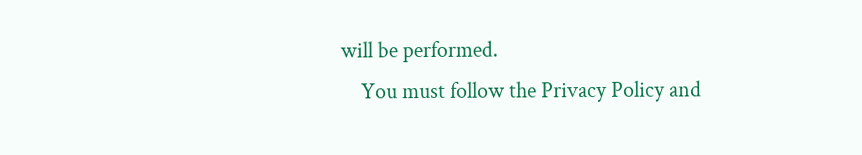will be performed.
    You must follow the Privacy Policy and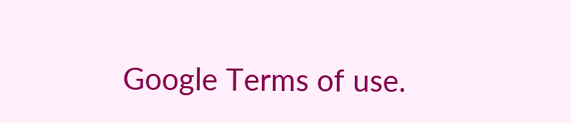Google Terms of use.